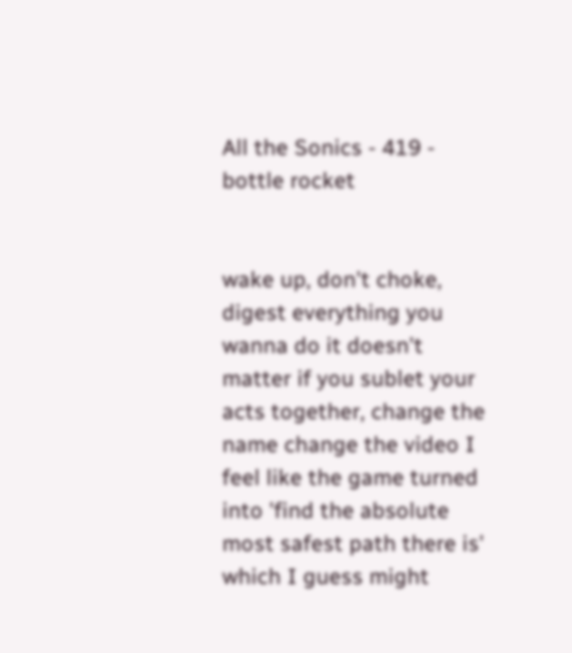All the Sonics - 419 - bottle rocket


wake up, don't choke, digest everything you wanna do it doesn't matter if you sublet your acts together, change the name change the video I feel like the game turned into 'find the absolute most safest path there is' which I guess might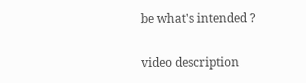be what's intended ?

video description